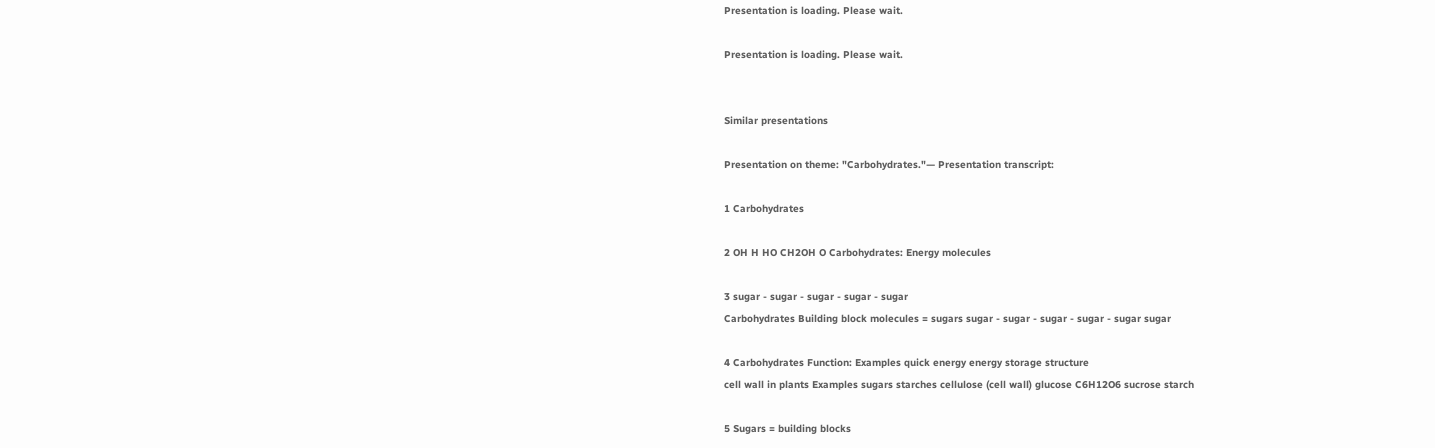Presentation is loading. Please wait.

Presentation is loading. Please wait.


Similar presentations

Presentation on theme: "Carbohydrates."— Presentation transcript:

1 Carbohydrates

2 OH H HO CH2OH O Carbohydrates: Energy molecules

3 sugar - sugar - sugar - sugar - sugar
Carbohydrates Building block molecules = sugars sugar - sugar - sugar - sugar - sugar sugar

4 Carbohydrates Function: Examples quick energy energy storage structure
cell wall in plants Examples sugars starches cellulose (cell wall) glucose C6H12O6 sucrose starch

5 Sugars = building blocks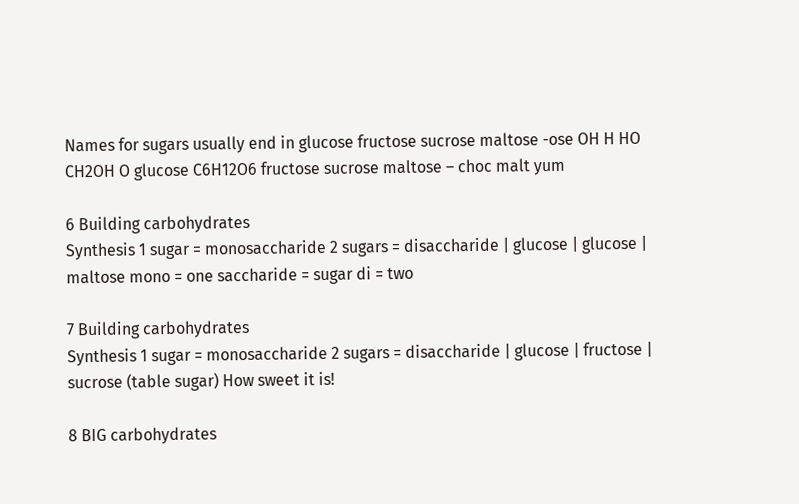Names for sugars usually end in glucose fructose sucrose maltose -ose OH H HO CH2OH O glucose C6H12O6 fructose sucrose maltose – choc malt yum

6 Building carbohydrates
Synthesis 1 sugar = monosaccharide 2 sugars = disaccharide | glucose | glucose | maltose mono = one saccharide = sugar di = two

7 Building carbohydrates
Synthesis 1 sugar = monosaccharide 2 sugars = disaccharide | glucose | fructose | sucrose (table sugar) How sweet it is!

8 BIG carbohydrates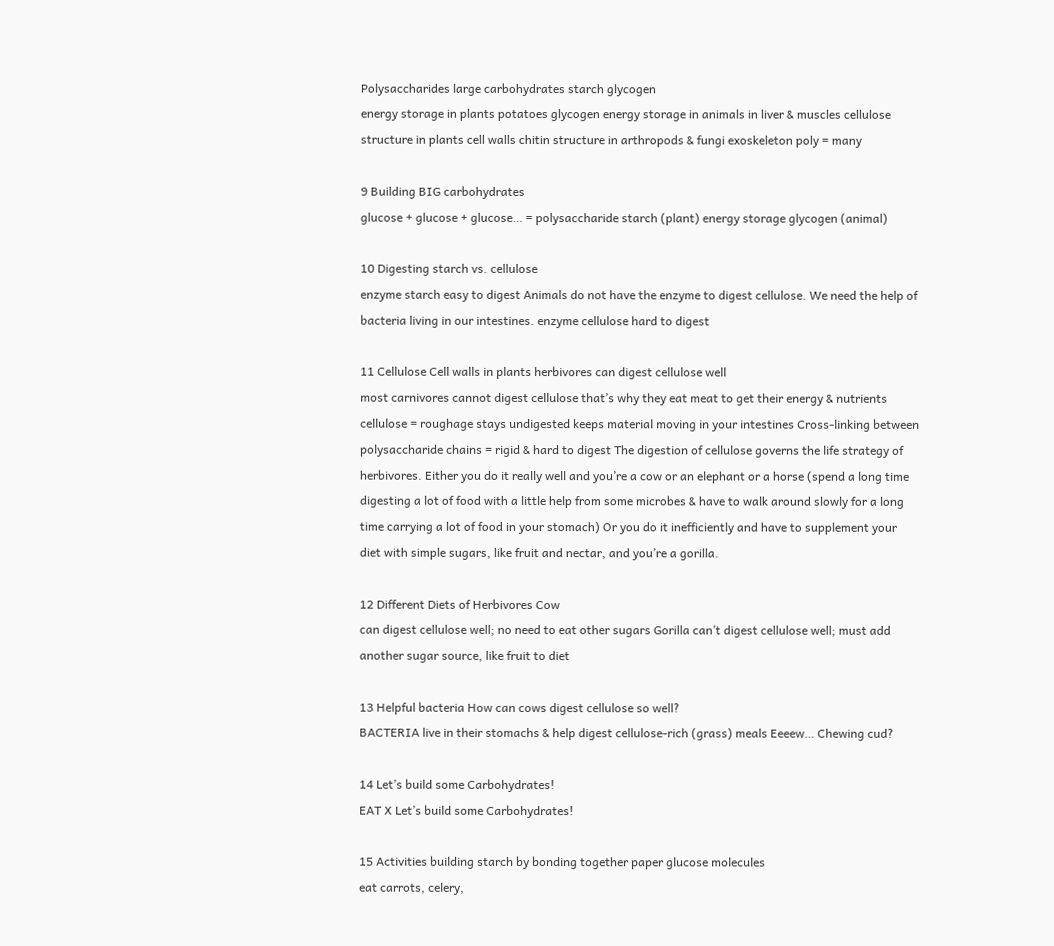Polysaccharides large carbohydrates starch glycogen
energy storage in plants potatoes glycogen energy storage in animals in liver & muscles cellulose structure in plants cell walls chitin structure in arthropods & fungi exoskeleton poly = many

9 Building BIG carbohydrates
glucose + glucose + glucose… = polysaccharide starch (plant) energy storage glycogen (animal)

10 Digesting starch vs. cellulose
enzyme starch easy to digest Animals do not have the enzyme to digest cellulose. We need the help of bacteria living in our intestines. enzyme cellulose hard to digest

11 Cellulose Cell walls in plants herbivores can digest cellulose well
most carnivores cannot digest cellulose that’s why they eat meat to get their energy & nutrients cellulose = roughage stays undigested keeps material moving in your intestines Cross-linking between polysaccharide chains = rigid & hard to digest The digestion of cellulose governs the life strategy of herbivores. Either you do it really well and you’re a cow or an elephant or a horse (spend a long time digesting a lot of food with a little help from some microbes & have to walk around slowly for a long time carrying a lot of food in your stomach) Or you do it inefficiently and have to supplement your diet with simple sugars, like fruit and nectar, and you’re a gorilla.

12 Different Diets of Herbivores Cow
can digest cellulose well; no need to eat other sugars Gorilla can’t digest cellulose well; must add another sugar source, like fruit to diet

13 Helpful bacteria How can cows digest cellulose so well?
BACTERIA live in their stomachs & help digest cellulose-rich (grass) meals Eeeew… Chewing cud?

14 Let’s build some Carbohydrates!
EAT X Let’s build some Carbohydrates!

15 Activities building starch by bonding together paper glucose molecules
eat carrots, celery,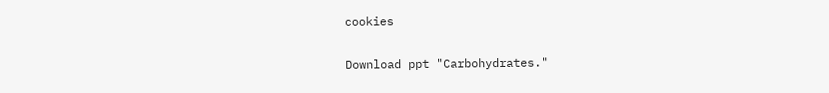cookies

Download ppt "Carbohydrates."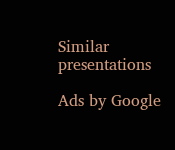Similar presentations

Ads by Google